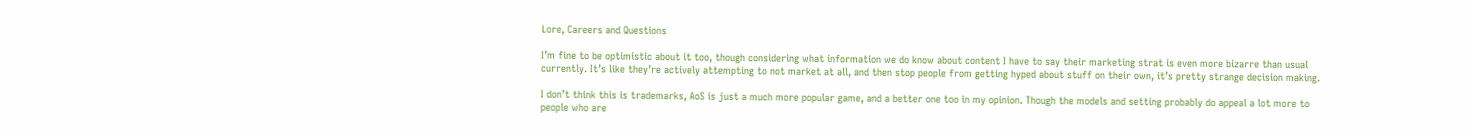Lore, Careers and Questions

I’m fine to be optimistic about it too, though considering what information we do know about content I have to say their marketing strat is even more bizarre than usual currently. It’s like they’re actively attempting to not market at all, and then stop people from getting hyped about stuff on their own, it’s pretty strange decision making.

I don’t think this is trademarks, AoS is just a much more popular game, and a better one too in my opinion. Though the models and setting probably do appeal a lot more to people who are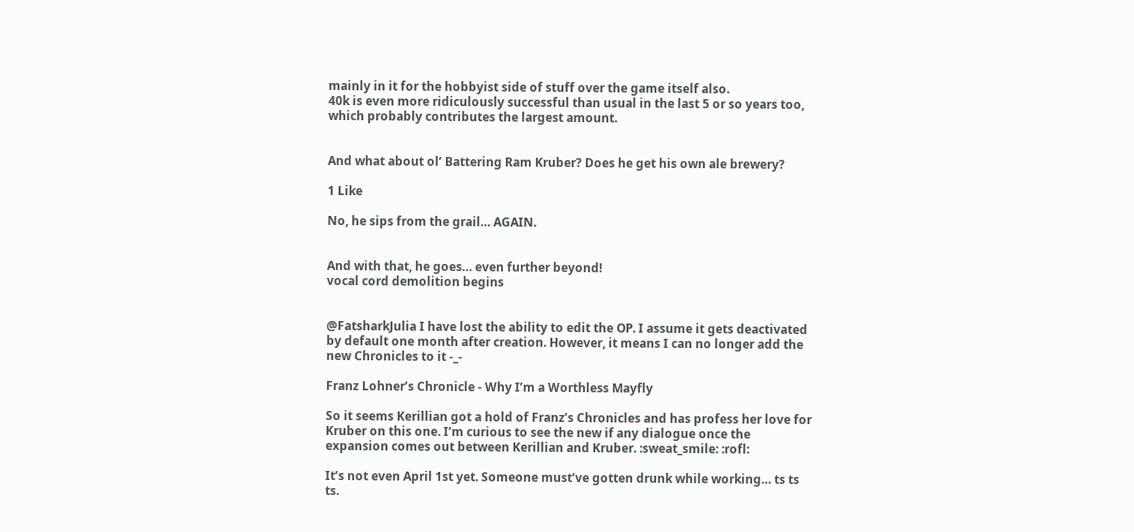mainly in it for the hobbyist side of stuff over the game itself also.
40k is even more ridiculously successful than usual in the last 5 or so years too, which probably contributes the largest amount.


And what about ol’ Battering Ram Kruber? Does he get his own ale brewery?

1 Like

No, he sips from the grail… AGAIN.


And with that, he goes… even further beyond!
vocal cord demolition begins


@FatsharkJulia I have lost the ability to edit the OP. I assume it gets deactivated by default one month after creation. However, it means I can no longer add the new Chronicles to it -_-

Franz Lohner’s Chronicle - Why I’m a Worthless Mayfly

So it seems Kerillian got a hold of Franz’s Chronicles and has profess her love for Kruber on this one. I’m curious to see the new if any dialogue once the expansion comes out between Kerillian and Kruber. :sweat_smile: :rofl:

It’s not even April 1st yet. Someone must’ve gotten drunk while working… ts ts ts.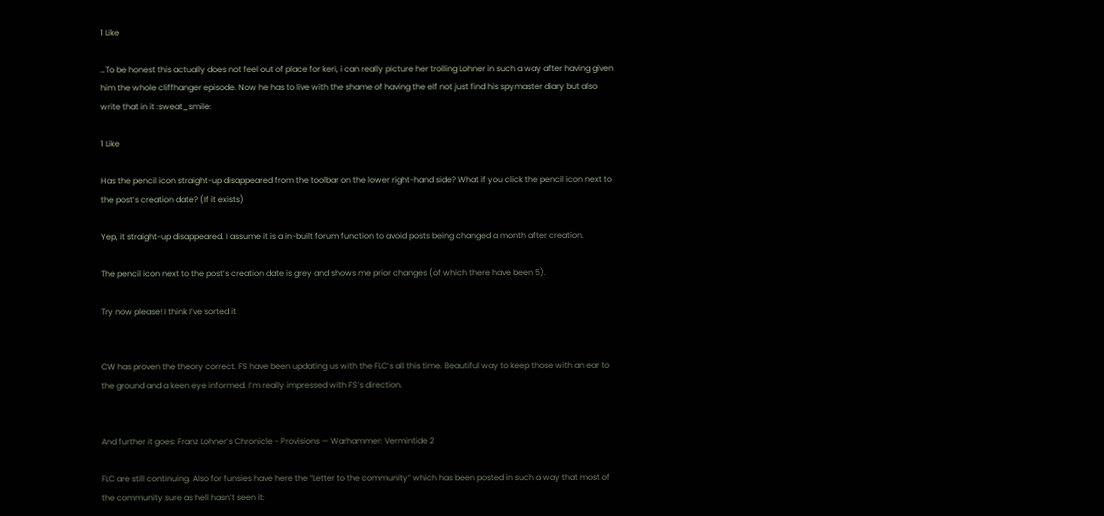1 Like

…To be honest this actually does not feel out of place for keri, i can really picture her trolling Lohner in such a way after having given him the whole cliffhanger episode. Now he has to live with the shame of having the elf not just find his spymaster diary but also write that in it :sweat_smile:

1 Like

Has the pencil icon straight-up disappeared from the toolbar on the lower right-hand side? What if you click the pencil icon next to the post’s creation date? (If it exists)

Yep, it straight-up disappeared. I assume it is a in-built forum function to avoid posts being changed a month after creation.

The pencil icon next to the post’s creation date is grey and shows me prior changes (of which there have been 5).

Try now please! I think I’ve sorted it


CW has proven the theory correct. FS have been updating us with the FLC’s all this time. Beautiful way to keep those with an ear to the ground and a keen eye informed. I’m really impressed with FS’s direction.


And further it goes: Franz Lohner’s Chronicle - Provisions — Warhammer: Vermintide 2

FLC are still continuing. Also for funsies have here the “Letter to the community” which has been posted in such a way that most of the community sure as hell hasn’t seen it: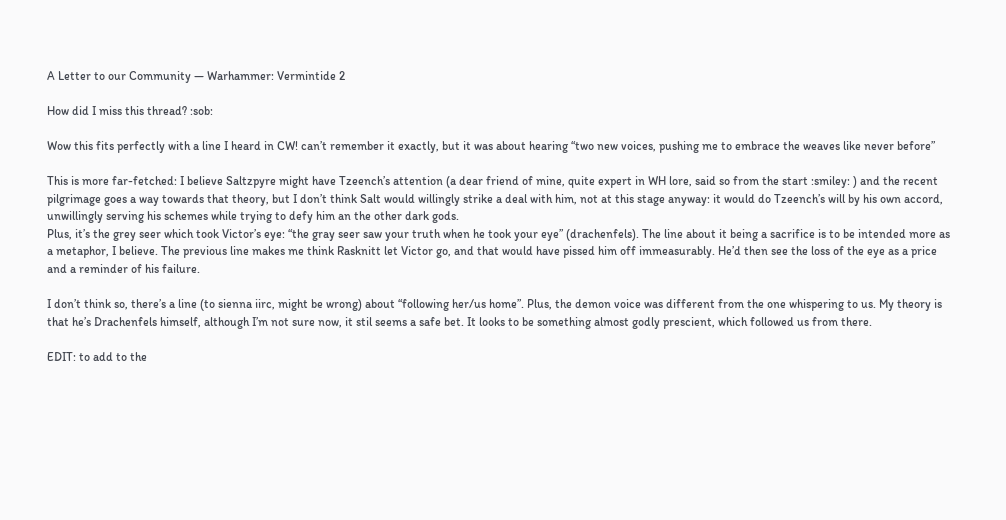A Letter to our Community — Warhammer: Vermintide 2

How did I miss this thread? :sob:

Wow this fits perfectly with a line I heard in CW! can’t remember it exactly, but it was about hearing “two new voices, pushing me to embrace the weaves like never before”

This is more far-fetched: I believe Saltzpyre might have Tzeench’s attention (a dear friend of mine, quite expert in WH lore, said so from the start :smiley: ) and the recent pilgrimage goes a way towards that theory, but I don’t think Salt would willingly strike a deal with him, not at this stage anyway: it would do Tzeench’s will by his own accord, unwillingly serving his schemes while trying to defy him an the other dark gods.
Plus, it’s the grey seer which took Victor’s eye: “the gray seer saw your truth when he took your eye” (drachenfels). The line about it being a sacrifice is to be intended more as a metaphor, I believe. The previous line makes me think Rasknitt let Victor go, and that would have pissed him off immeasurably. He’d then see the loss of the eye as a price and a reminder of his failure.

I don’t think so, there’s a line (to sienna iirc, might be wrong) about “following her/us home”. Plus, the demon voice was different from the one whispering to us. My theory is that he’s Drachenfels himself, although I’m not sure now, it stil seems a safe bet. It looks to be something almost godly prescient, which followed us from there.

EDIT: to add to the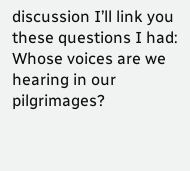discussion I’ll link you these questions I had: Whose voices are we hearing in our pilgrimages?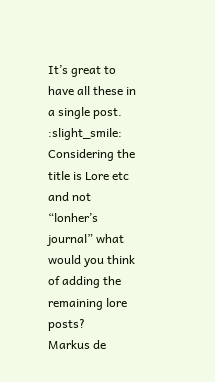It’s great to have all these in a single post. :slight_smile:
Considering the title is Lore etc and not “lonher’s journal” what would you think of adding the remaining lore posts?
Markus de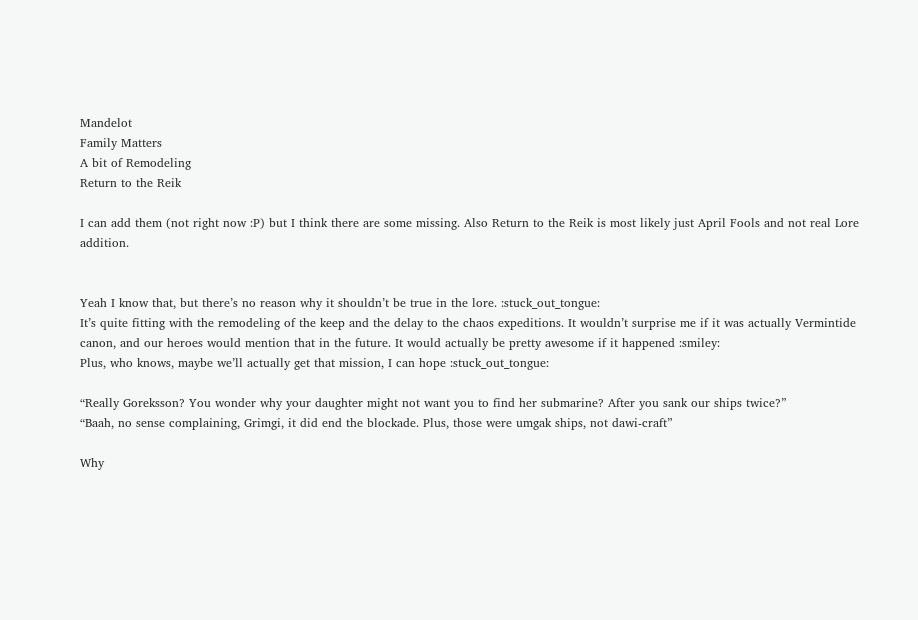Mandelot
Family Matters
A bit of Remodeling
Return to the Reik

I can add them (not right now :P) but I think there are some missing. Also Return to the Reik is most likely just April Fools and not real Lore addition.


Yeah I know that, but there’s no reason why it shouldn’t be true in the lore. :stuck_out_tongue:
It’s quite fitting with the remodeling of the keep and the delay to the chaos expeditions. It wouldn’t surprise me if it was actually Vermintide canon, and our heroes would mention that in the future. It would actually be pretty awesome if it happened :smiley:
Plus, who knows, maybe we’ll actually get that mission, I can hope :stuck_out_tongue:

“Really Goreksson? You wonder why your daughter might not want you to find her submarine? After you sank our ships twice?”
“Baah, no sense complaining, Grimgi, it did end the blockade. Plus, those were umgak ships, not dawi-craft”

Why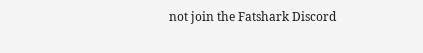not join the Fatshark Discord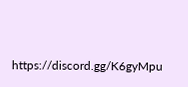https://discord.gg/K6gyMpu